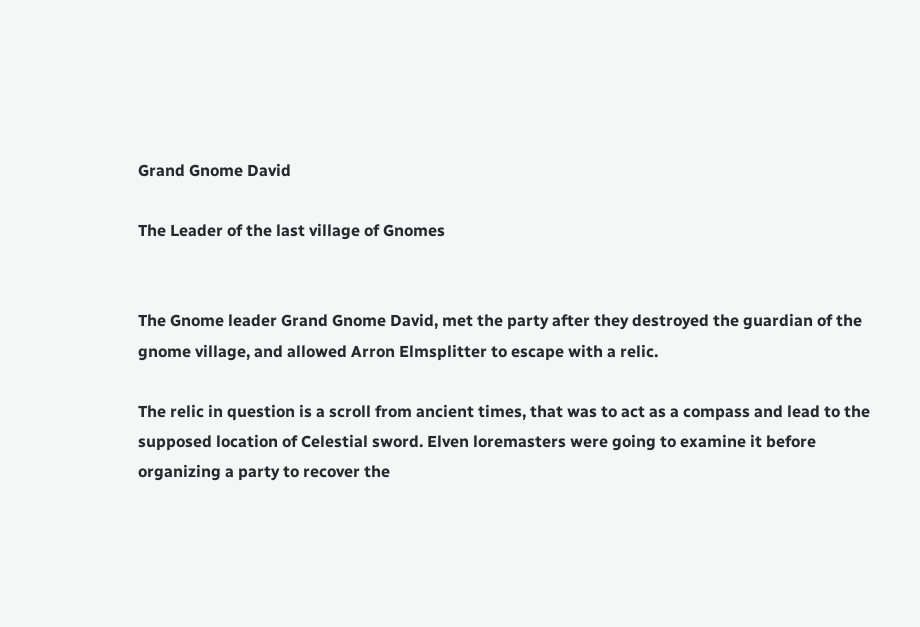Grand Gnome David

The Leader of the last village of Gnomes


The Gnome leader Grand Gnome David, met the party after they destroyed the guardian of the gnome village, and allowed Arron Elmsplitter to escape with a relic.

The relic in question is a scroll from ancient times, that was to act as a compass and lead to the supposed location of Celestial sword. Elven loremasters were going to examine it before organizing a party to recover the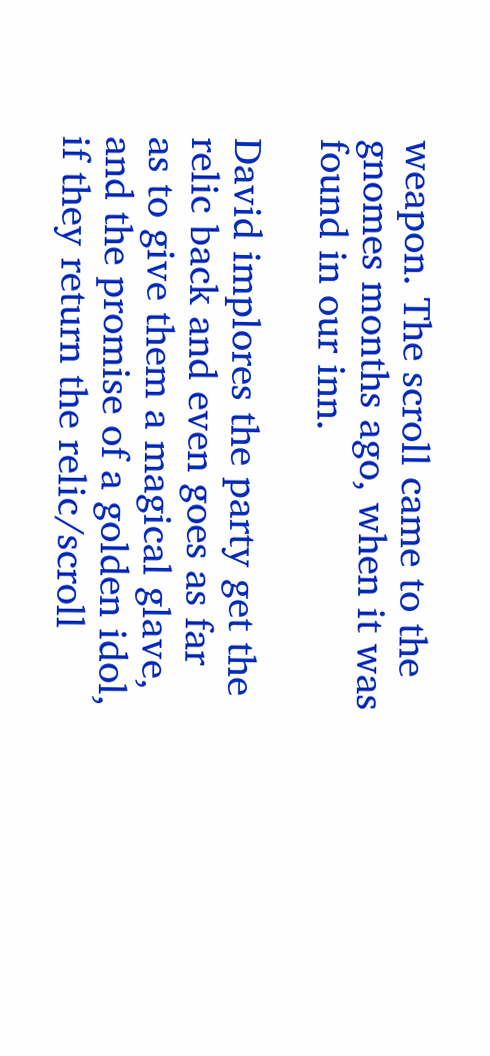weapon. The scroll came to the gnomes months ago, when it was found in our inn.

David implores the party get the relic back and even goes as far as to give them a magical glave, and the promise of a golden idol, if they return the relic/scroll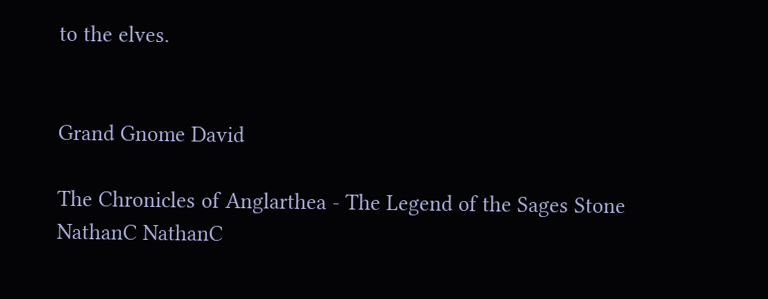to the elves.


Grand Gnome David

The Chronicles of Anglarthea - The Legend of the Sages Stone NathanC NathanC